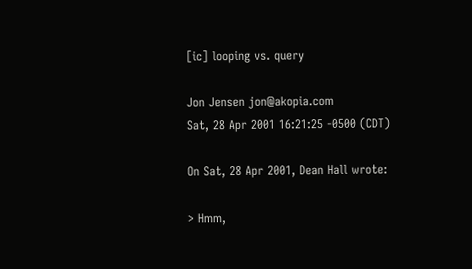[ic] looping vs. query

Jon Jensen jon@akopia.com
Sat, 28 Apr 2001 16:21:25 -0500 (CDT)

On Sat, 28 Apr 2001, Dean Hall wrote:

> Hmm,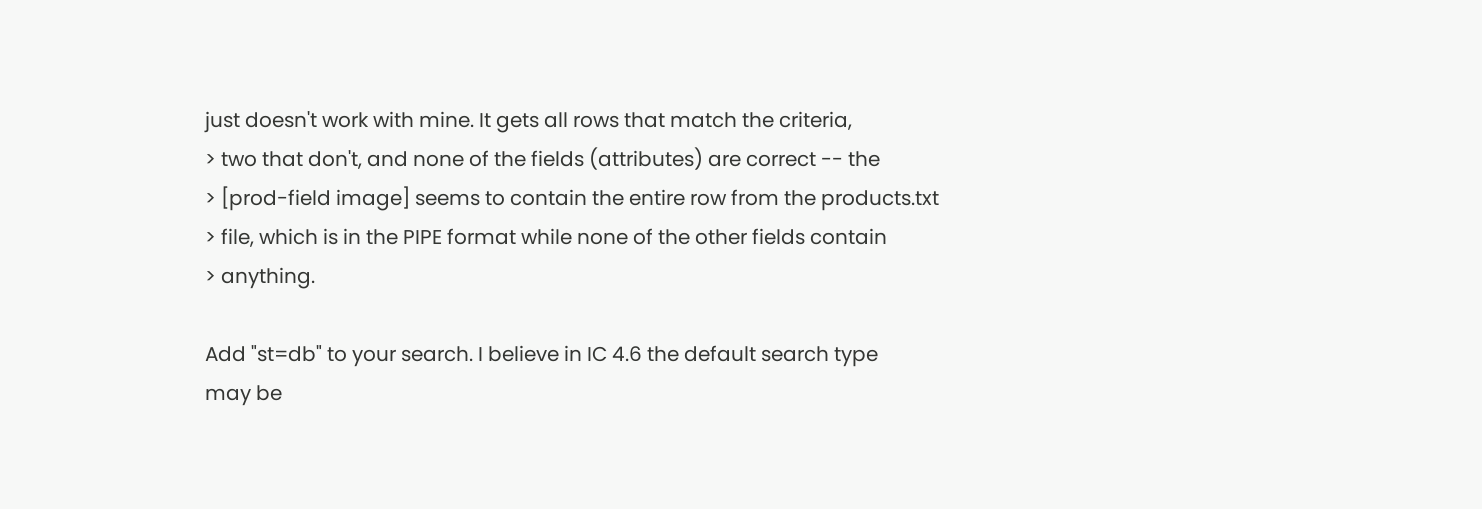just doesn't work with mine. It gets all rows that match the criteria,
> two that don't, and none of the fields (attributes) are correct -- the
> [prod-field image] seems to contain the entire row from the products.txt
> file, which is in the PIPE format while none of the other fields contain
> anything.

Add "st=db" to your search. I believe in IC 4.6 the default search type
may be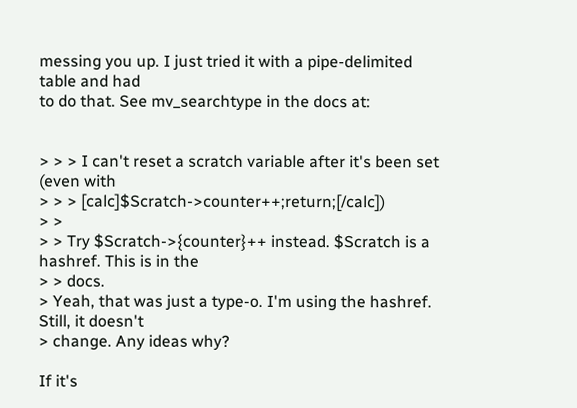messing you up. I just tried it with a pipe-delimited table and had
to do that. See mv_searchtype in the docs at:


> > > I can't reset a scratch variable after it's been set (even with
> > > [calc]$Scratch->counter++;return;[/calc])
> >
> > Try $Scratch->{counter}++ instead. $Scratch is a hashref. This is in the
> > docs.
> Yeah, that was just a type-o. I'm using the hashref. Still, it doesn't
> change. Any ideas why?

If it's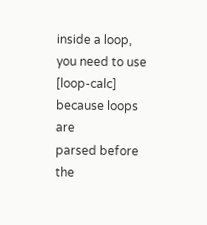inside a loop, you need to use [loop-calc] because loops are
parsed before the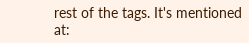rest of the tags. It's mentioned at: